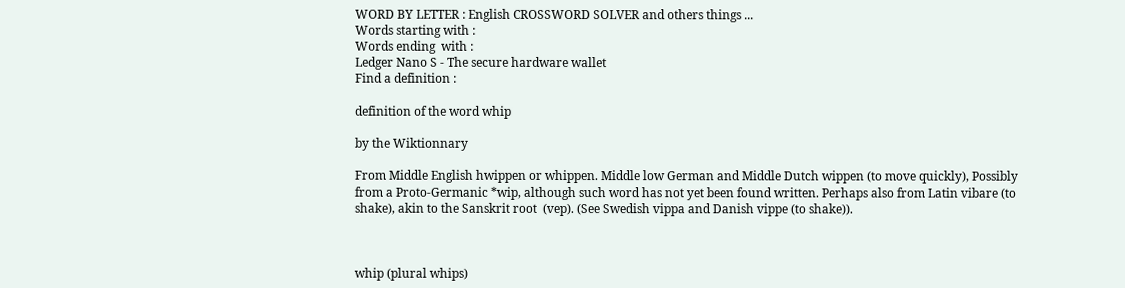WORD BY LETTER : English CROSSWORD SOLVER and others things ...
Words starting with :
Words ending  with :
Ledger Nano S - The secure hardware wallet
Find a definition :

definition of the word whip

by the Wiktionnary

From Middle English hwippen or whippen. Middle low German and Middle Dutch wippen (to move quickly), Possibly from a Proto-Germanic *wip, although such word has not yet been found written. Perhaps also from Latin vibare (to shake), akin to the Sanskrit root  (vep). (See Swedish vippa and Danish vippe (to shake)).



whip (plural whips)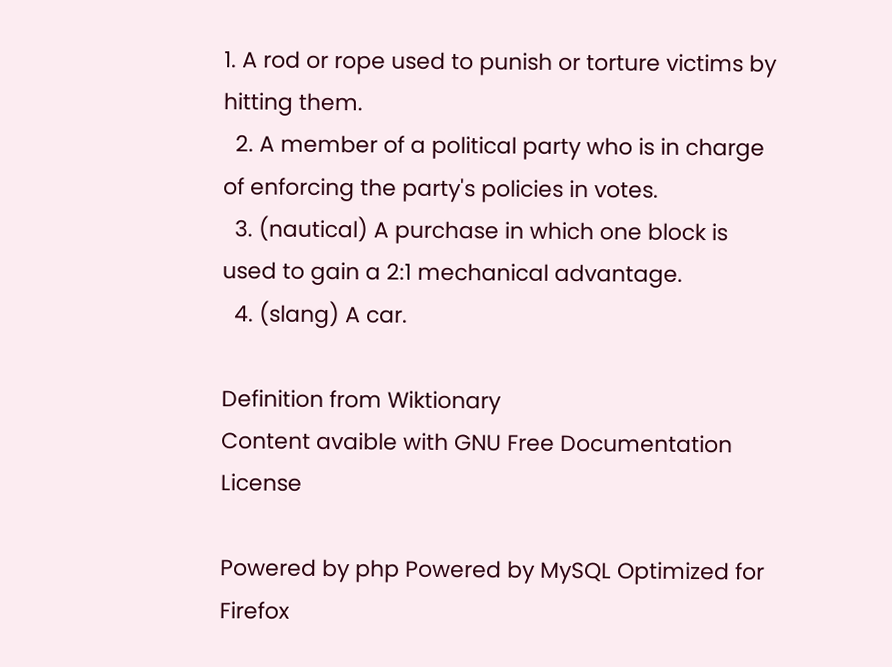1. A rod or rope used to punish or torture victims by hitting them.
  2. A member of a political party who is in charge of enforcing the party's policies in votes.
  3. (nautical) A purchase in which one block is used to gain a 2:1 mechanical advantage.
  4. (slang) A car.

Definition from Wiktionary
Content avaible with GNU Free Documentation License

Powered by php Powered by MySQL Optimized for Firefox